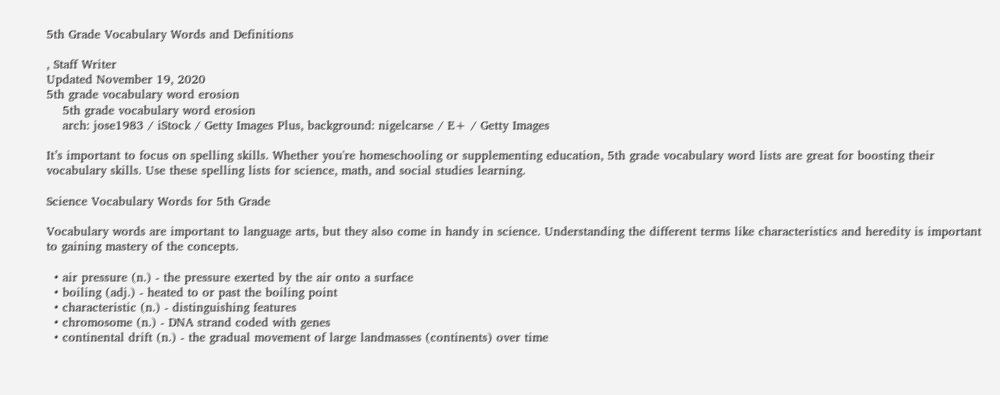5th Grade Vocabulary Words and Definitions

, Staff Writer
Updated November 19, 2020
5th grade vocabulary word erosion
    5th grade vocabulary word erosion
    arch: jose1983 / iStock / Getty Images Plus, background: nigelcarse / E+ / Getty Images

It’s important to focus on spelling skills. Whether you're homeschooling or supplementing education, 5th grade vocabulary word lists are great for boosting their vocabulary skills. Use these spelling lists for science, math, and social studies learning.

Science Vocabulary Words for 5th Grade

Vocabulary words are important to language arts, but they also come in handy in science. Understanding the different terms like characteristics and heredity is important to gaining mastery of the concepts.

  • air pressure (n.) - the pressure exerted by the air onto a surface
  • boiling (adj.) - heated to or past the boiling point
  • characteristic (n.) - distinguishing features
  • chromosome (n.) - DNA strand coded with genes
  • continental drift (n.) - the gradual movement of large landmasses (continents) over time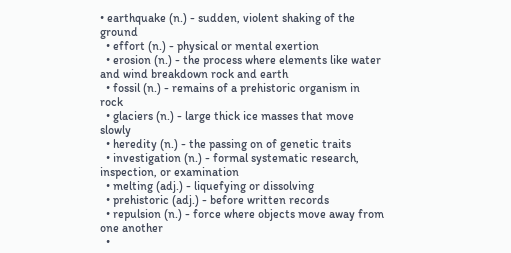• earthquake (n.) - sudden, violent shaking of the ground
  • effort (n.) - physical or mental exertion
  • erosion (n.) - the process where elements like water and wind breakdown rock and earth
  • fossil (n.) - remains of a prehistoric organism in rock
  • glaciers (n.) - large thick ice masses that move slowly
  • heredity (n.) - the passing on of genetic traits
  • investigation (n.) - formal systematic research, inspection, or examination
  • melting (adj.) - liquefying or dissolving
  • prehistoric (adj.) - before written records
  • repulsion (n.) - force where objects move away from one another
  •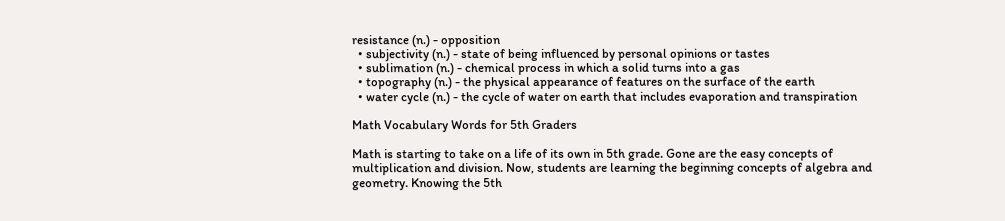resistance (n.) - opposition
  • subjectivity (n.) - state of being influenced by personal opinions or tastes
  • sublimation (n.) - chemical process in which a solid turns into a gas
  • topography (n.) - the physical appearance of features on the surface of the earth
  • water cycle (n.) - the cycle of water on earth that includes evaporation and transpiration

Math Vocabulary Words for 5th Graders

Math is starting to take on a life of its own in 5th grade. Gone are the easy concepts of multiplication and division. Now, students are learning the beginning concepts of algebra and geometry. Knowing the 5th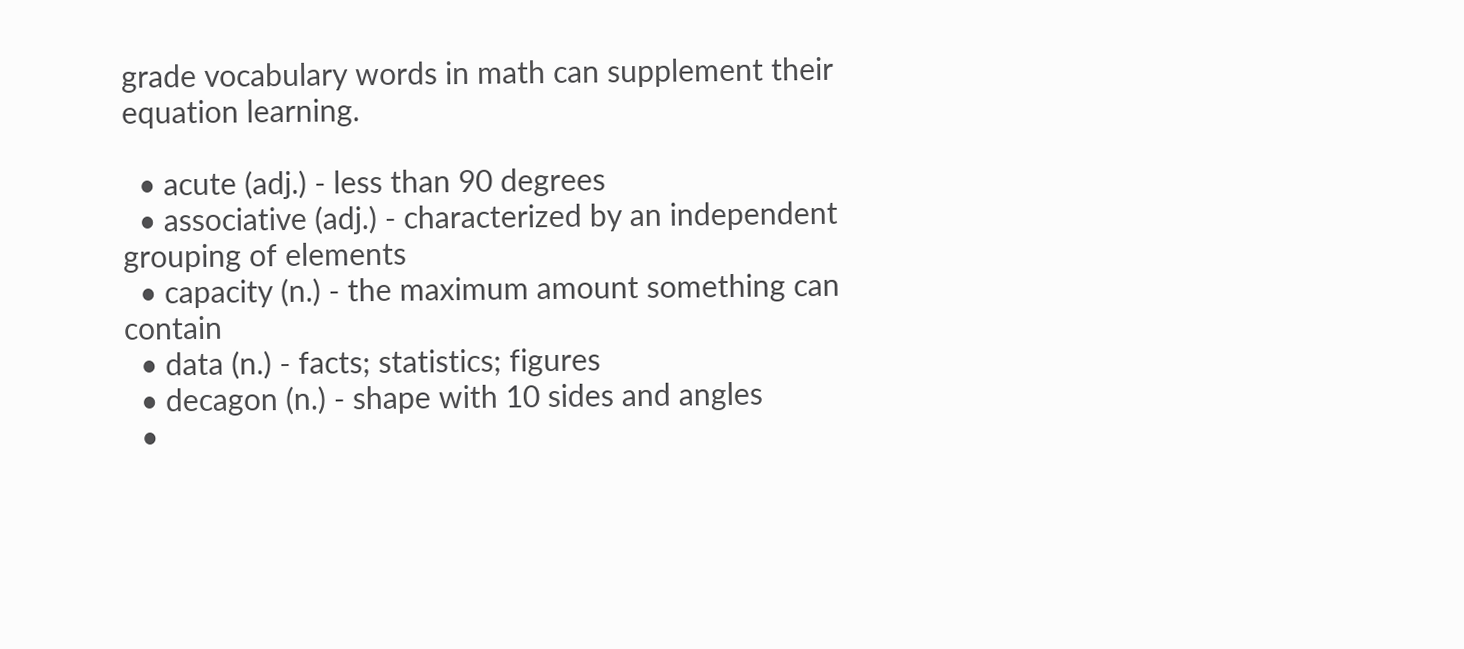grade vocabulary words in math can supplement their equation learning.

  • acute (adj.) - less than 90 degrees
  • associative (adj.) - characterized by an independent grouping of elements
  • capacity (n.) - the maximum amount something can contain
  • data (n.) - facts; statistics; figures
  • decagon (n.) - shape with 10 sides and angles
  •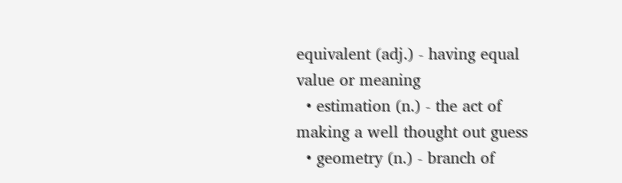equivalent (adj.) - having equal value or meaning
  • estimation (n.) - the act of making a well thought out guess
  • geometry (n.) - branch of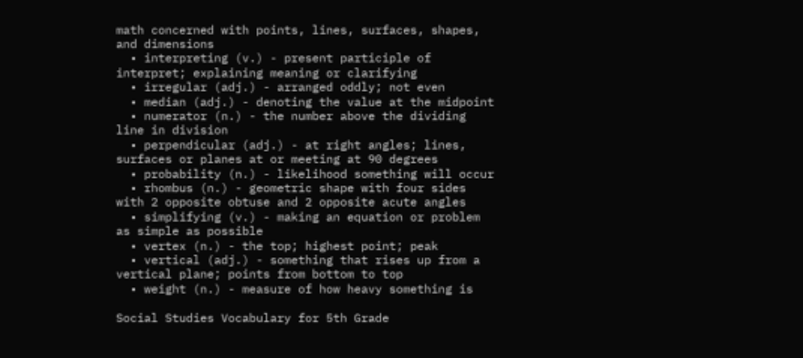math concerned with points, lines, surfaces, shapes, and dimensions
  • interpreting (v.) - present participle of interpret; explaining meaning or clarifying
  • irregular (adj.) - arranged oddly; not even
  • median (adj.) - denoting the value at the midpoint
  • numerator (n.) - the number above the dividing line in division
  • perpendicular (adj.) - at right angles; lines, surfaces or planes at or meeting at 90 degrees
  • probability (n.) - likelihood something will occur
  • rhombus (n.) - geometric shape with four sides with 2 opposite obtuse and 2 opposite acute angles
  • simplifying (v.) - making an equation or problem as simple as possible
  • vertex (n.) - the top; highest point; peak
  • vertical (adj.) - something that rises up from a vertical plane; points from bottom to top
  • weight (n.) - measure of how heavy something is

Social Studies Vocabulary for 5th Grade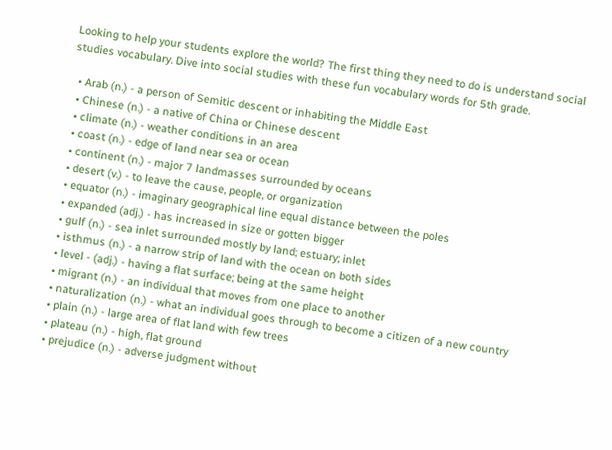Looking to help your students explore the world? The first thing they need to do is understand social studies vocabulary. Dive into social studies with these fun vocabulary words for 5th grade.

  • Arab (n.) - a person of Semitic descent or inhabiting the Middle East
  • Chinese (n.) - a native of China or Chinese descent
  • climate (n.) - weather conditions in an area
  • coast (n.) - edge of land near sea or ocean
  • continent (n.) - major 7 landmasses surrounded by oceans
  • desert (v.) - to leave the cause, people, or organization
  • equator (n.) - imaginary geographical line equal distance between the poles
  • expanded (adj.) - has increased in size or gotten bigger
  • gulf (n.) - sea inlet surrounded mostly by land; estuary; inlet
  • isthmus (n.) - a narrow strip of land with the ocean on both sides
  • level - (adj.) - having a flat surface; being at the same height
  • migrant (n.) - an individual that moves from one place to another
  • naturalization (n.) - what an individual goes through to become a citizen of a new country
  • plain (n.) - large area of flat land with few trees
  • plateau (n.) - high, flat ground
  • prejudice (n.) - adverse judgment without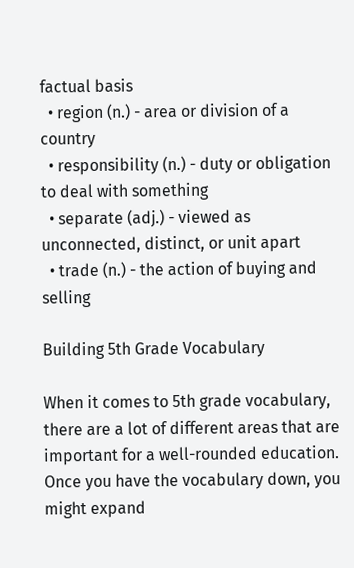factual basis
  • region (n.) - area or division of a country
  • responsibility (n.) - duty or obligation to deal with something
  • separate (adj.) - viewed as unconnected, distinct, or unit apart
  • trade (n.) - the action of buying and selling

Building 5th Grade Vocabulary

When it comes to 5th grade vocabulary, there are a lot of different areas that are important for a well-rounded education. Once you have the vocabulary down, you might expand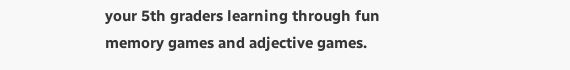your 5th graders learning through fun memory games and adjective games.